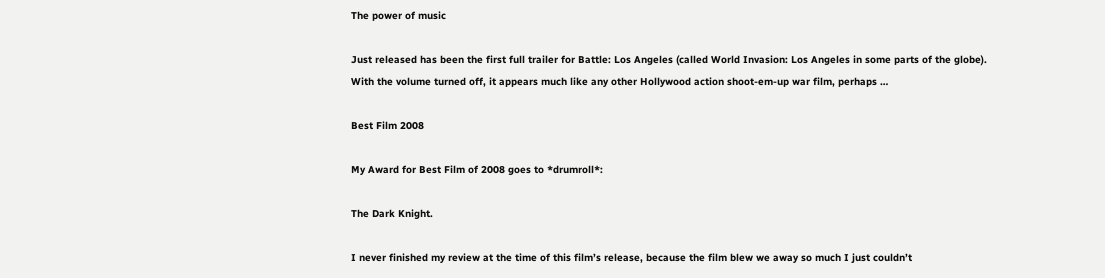The power of music

Just released has been the first full trailer for Battle: Los Angeles (called World Invasion: Los Angeles in some parts of the globe). With the volume turned off, it appears much like any other Hollywood action shoot-em-up war film, perhaps …

Best Film 2008

My Award for Best Film of 2008 goes to *drumroll*:

The Dark Knight.

I never finished my review at the time of this film’s release, because the film blew we away so much I just couldn’t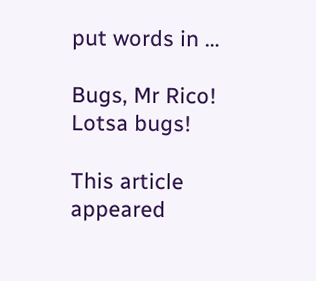put words in …

Bugs, Mr Rico! Lotsa bugs!

This article appeared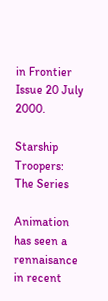in Frontier Issue 20 July 2000.

Starship Troopers: The Series

Animation has seen a rennaisance in recent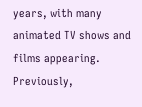years, with many animated TV shows and films appearing. Previously,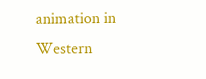animation in Western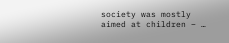society was mostly aimed at children – …